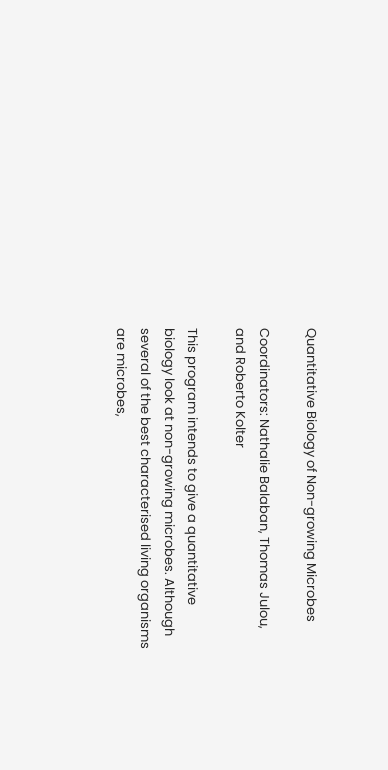Quantitative Biology of Non-growing Microbes

Coordinators: Nathalie Balaban, Thomas Julou, and Roberto Kolter

This program intends to give a quantitative biology look at non-growing microbes. Although several of the best characterised living organisms are microbes,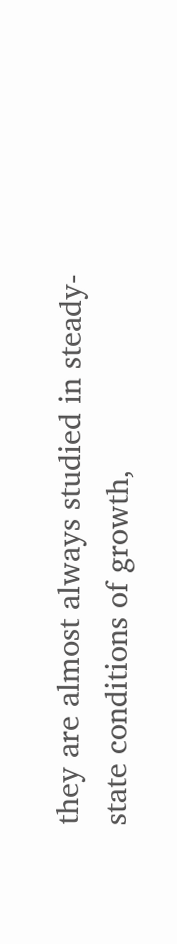they are almost always studied in steady-state conditions of growth,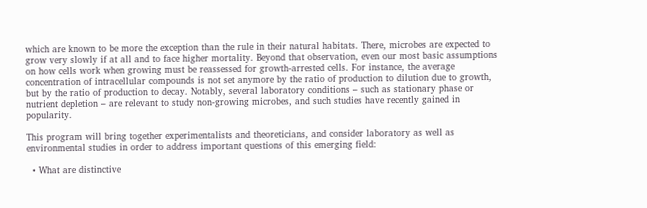which are known to be more the exception than the rule in their natural habitats. There, microbes are expected to grow very slowly if at all and to face higher mortality. Beyond that observation, even our most basic assumptions on how cells work when growing must be reassessed for growth-arrested cells. For instance, the average concentration of intracellular compounds is not set anymore by the ratio of production to dilution due to growth, but by the ratio of production to decay. Notably, several laboratory conditions – such as stationary phase or nutrient depletion – are relevant to study non-growing microbes, and such studies have recently gained in popularity.

This program will bring together experimentalists and theoreticians, and consider laboratory as well as environmental studies in order to address important questions of this emerging field:

  • What are distinctive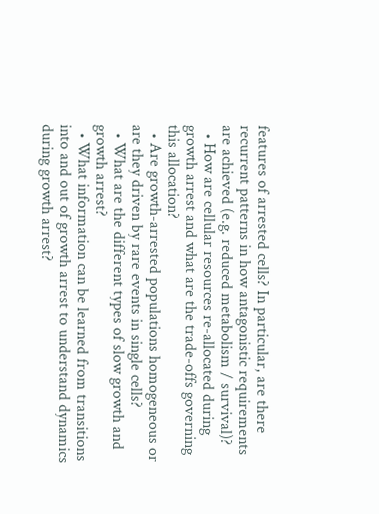features of arrested cells? In particular, are there recurrent patterns in how antagonistic requirements are achieved (e.g. reduced metabolism / survival)?
  • How are cellular resources re-allocated during growth arrest and what are the trade-offs governing this allocation?
  • Are growth-arrested populations homogeneous or are they driven by rare events in single cells?
  • What are the different types of slow growth and growth arrest?
  • What information can be learned from transitions into and out of growth arrest to understand dynamics during growth arrest?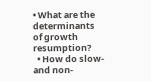• What are the determinants of growth resumption?
  • How do slow- and non-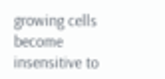growing cells become insensitive to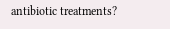antibiotic treatments?